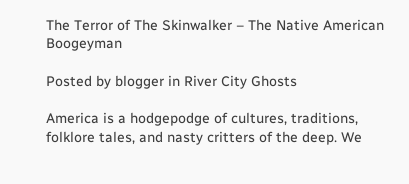The Terror of The Skinwalker – The Native American Boogeyman

Posted by blogger in River City Ghosts

America is a hodgepodge of cultures, traditions, folklore tales, and nasty critters of the deep. We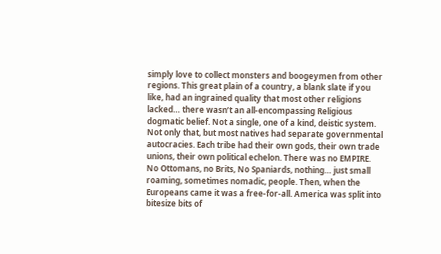simply love to collect monsters and boogeymen from other regions. This great plain of a country, a blank slate if you like, had an ingrained quality that most other religions lacked… there wasn’t an all-encompassing Religious dogmatic belief. Not a single, one of a kind, deistic system. Not only that, but most natives had separate governmental autocracies. Each tribe had their own gods, their own trade unions, their own political echelon. There was no EMPIRE. No Ottomans, no Brits, No Spaniards, nothing… just small roaming, sometimes nomadic, people. Then, when the Europeans came it was a free-for-all. America was split into bitesize bits of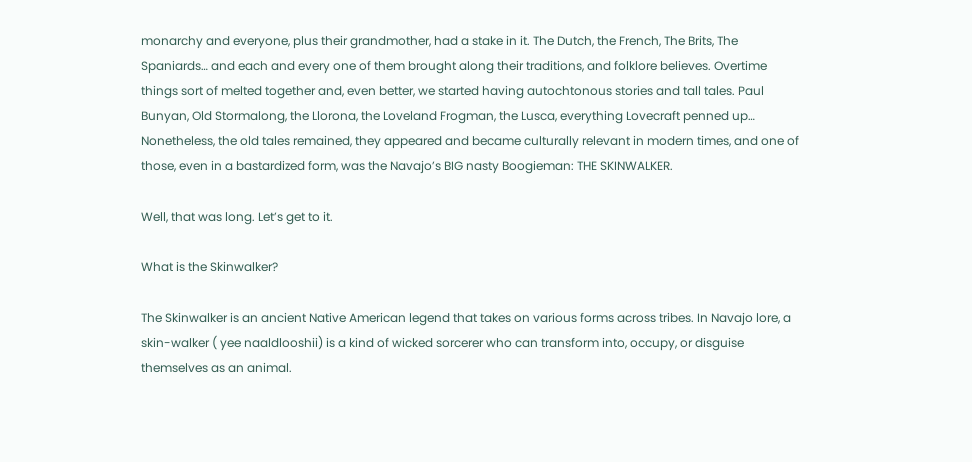monarchy and everyone, plus their grandmother, had a stake in it. The Dutch, the French, The Brits, The Spaniards… and each and every one of them brought along their traditions, and folklore believes. Overtime things sort of melted together and, even better, we started having autochtonous stories and tall tales. Paul Bunyan, Old Stormalong, the Llorona, the Loveland Frogman, the Lusca, everything Lovecraft penned up… Nonetheless, the old tales remained, they appeared and became culturally relevant in modern times, and one of those, even in a bastardized form, was the Navajo’s BIG nasty Boogieman: THE SKINWALKER.

Well, that was long. Let’s get to it.

What is the Skinwalker?

The Skinwalker is an ancient Native American legend that takes on various forms across tribes. In Navajo lore, a skin-walker ( yee naaldlooshii) is a kind of wicked sorcerer who can transform into, occupy, or disguise themselves as an animal.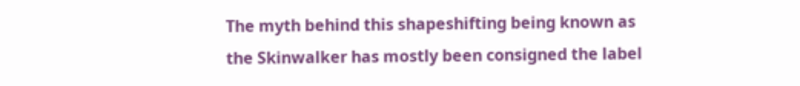The myth behind this shapeshifting being known as the Skinwalker has mostly been consigned the label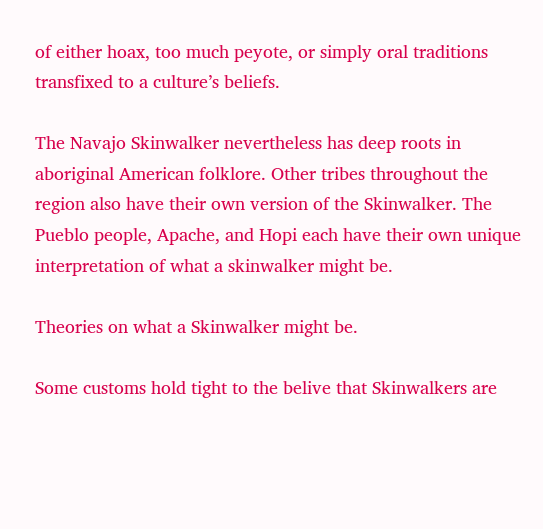of either hoax, too much peyote, or simply oral traditions transfixed to a culture’s beliefs.

The Navajo Skinwalker nevertheless has deep roots in aboriginal American folklore. Other tribes throughout the region also have their own version of the Skinwalker. The Pueblo people, Apache, and Hopi each have their own unique interpretation of what a skinwalker might be.

Theories on what a Skinwalker might be.

Some customs hold tight to the belive that Skinwalkers are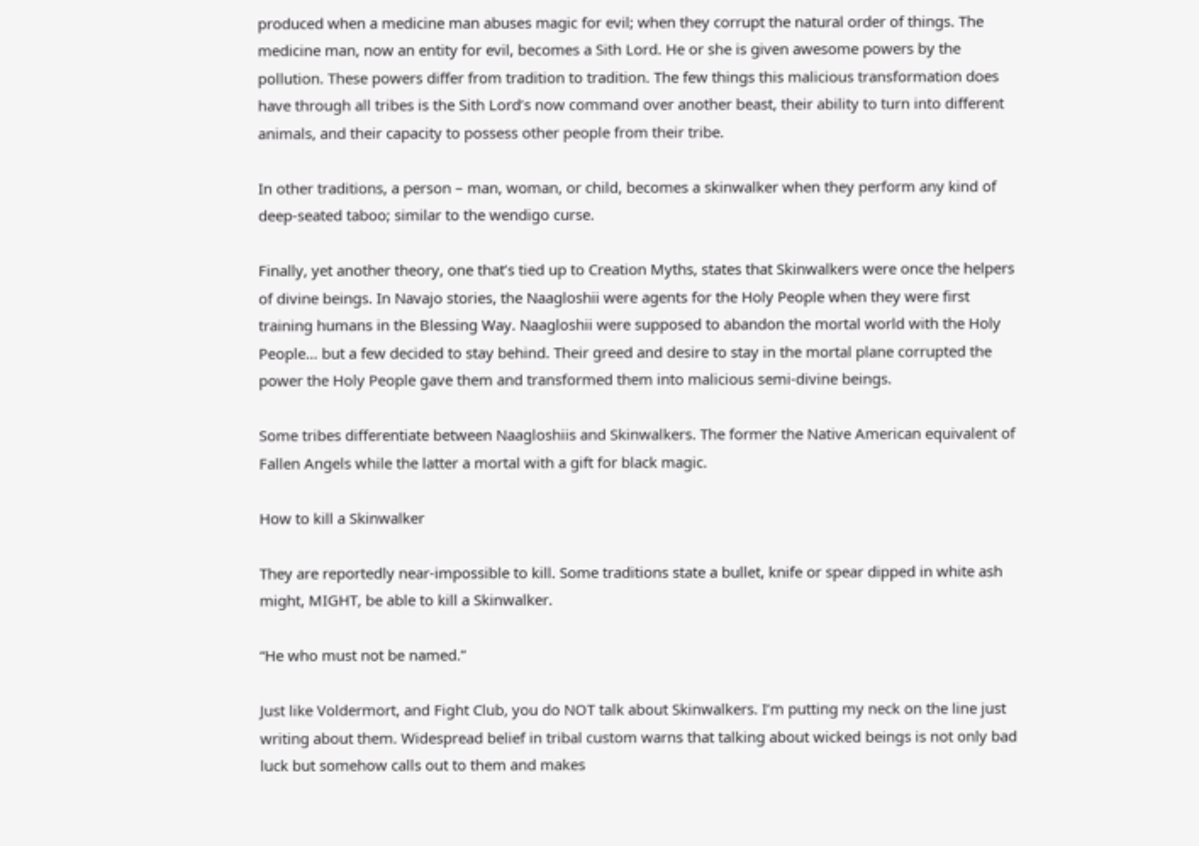produced when a medicine man abuses magic for evil; when they corrupt the natural order of things. The medicine man, now an entity for evil, becomes a Sith Lord. He or she is given awesome powers by the pollution. These powers differ from tradition to tradition. The few things this malicious transformation does have through all tribes is the Sith Lord’s now command over another beast, their ability to turn into different animals, and their capacity to possess other people from their tribe.

In other traditions, a person – man, woman, or child, becomes a skinwalker when they perform any kind of deep-seated taboo; similar to the wendigo curse.

Finally, yet another theory, one that’s tied up to Creation Myths, states that Skinwalkers were once the helpers of divine beings. In Navajo stories, the Naagloshii were agents for the Holy People when they were first training humans in the Blessing Way. Naagloshii were supposed to abandon the mortal world with the Holy People… but a few decided to stay behind. Their greed and desire to stay in the mortal plane corrupted the power the Holy People gave them and transformed them into malicious semi-divine beings.

Some tribes differentiate between Naagloshiis and Skinwalkers. The former the Native American equivalent of Fallen Angels while the latter a mortal with a gift for black magic.

How to kill a Skinwalker

They are reportedly near-impossible to kill. Some traditions state a bullet, knife or spear dipped in white ash might, MIGHT, be able to kill a Skinwalker.

“He who must not be named.”

Just like Voldermort, and Fight Club, you do NOT talk about Skinwalkers. I’m putting my neck on the line just writing about them. Widespread belief in tribal custom warns that talking about wicked beings is not only bad luck but somehow calls out to them and makes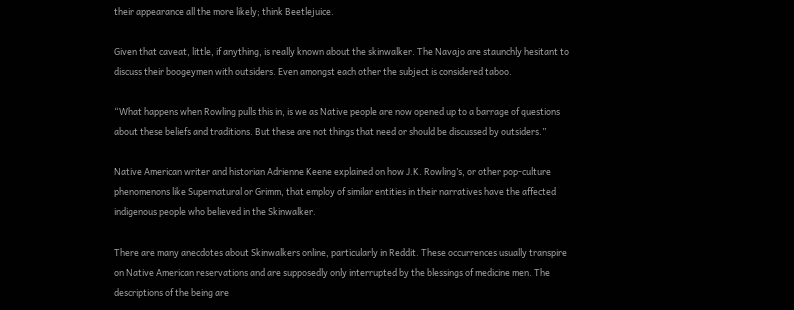their appearance all the more likely; think Beetlejuice.

Given that caveat, little, if anything, is really known about the skinwalker. The Navajo are staunchly hesitant to discuss their boogeymen with outsiders. Even amongst each other the subject is considered taboo.

“What happens when Rowling pulls this in, is we as Native people are now opened up to a barrage of questions about these beliefs and traditions. But these are not things that need or should be discussed by outsiders.”

Native American writer and historian Adrienne Keene explained on how J.K. Rowling’s, or other pop-culture phenomenons like Supernatural or Grimm, that employ of similar entities in their narratives have the affected indigenous people who believed in the Skinwalker.

There are many anecdotes about Skinwalkers online, particularly in Reddit. These occurrences usually transpire on Native American reservations and are supposedly only interrupted by the blessings of medicine men. The descriptions of the being are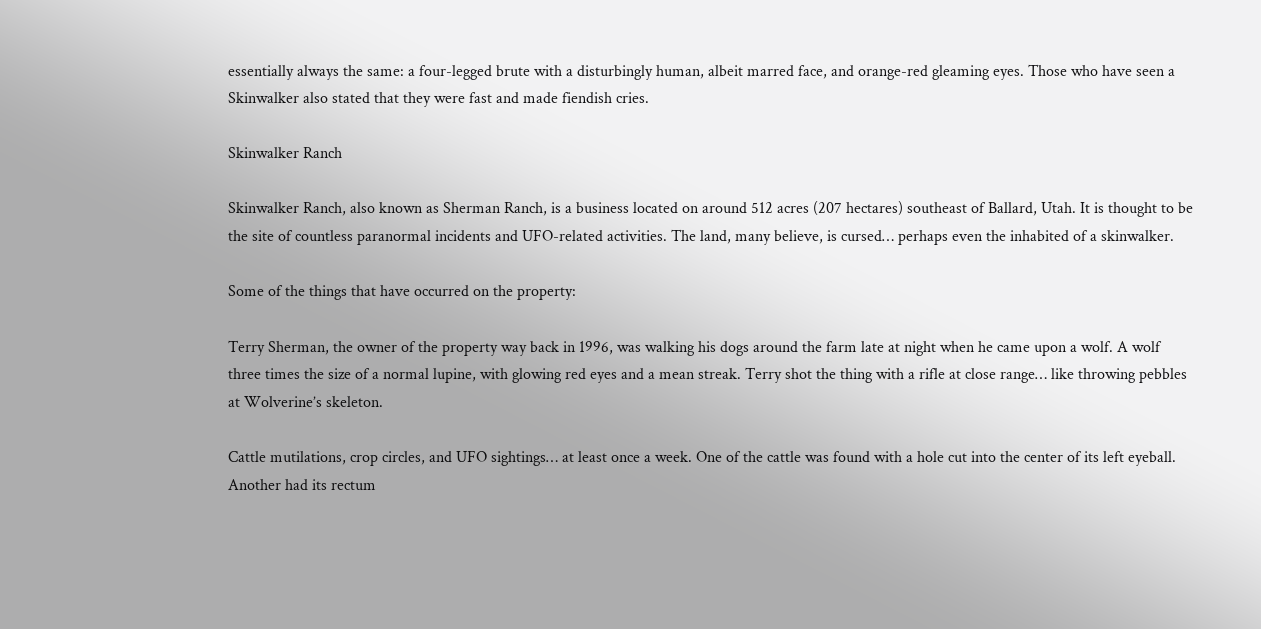essentially always the same: a four-legged brute with a disturbingly human, albeit marred face, and orange-red gleaming eyes. Those who have seen a Skinwalker also stated that they were fast and made fiendish cries.

Skinwalker Ranch

Skinwalker Ranch, also known as Sherman Ranch, is a business located on around 512 acres (207 hectares) southeast of Ballard, Utah. It is thought to be the site of countless paranormal incidents and UFO-related activities. The land, many believe, is cursed… perhaps even the inhabited of a skinwalker.

Some of the things that have occurred on the property:

Terry Sherman, the owner of the property way back in 1996, was walking his dogs around the farm late at night when he came upon a wolf. A wolf three times the size of a normal lupine, with glowing red eyes and a mean streak. Terry shot the thing with a rifle at close range… like throwing pebbles at Wolverine’s skeleton.

Cattle mutilations, crop circles, and UFO sightings… at least once a week. One of the cattle was found with a hole cut into the center of its left eyeball. Another had its rectum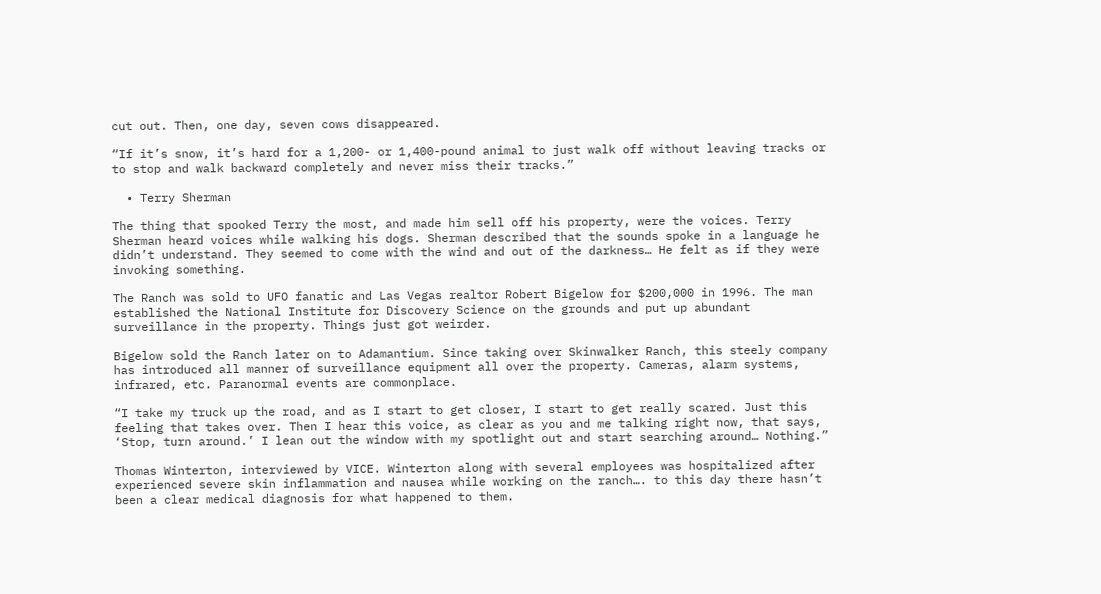cut out. Then, one day, seven cows disappeared.

“If it’s snow, it’s hard for a 1,200- or 1,400-pound animal to just walk off without leaving tracks or to stop and walk backward completely and never miss their tracks.”

  • Terry Sherman

The thing that spooked Terry the most, and made him sell off his property, were the voices. Terry Sherman heard voices while walking his dogs. Sherman described that the sounds spoke in a language he didn’t understand. They seemed to come with the wind and out of the darkness… He felt as if they were invoking something.

The Ranch was sold to UFO fanatic and Las Vegas realtor Robert Bigelow for $200,000 in 1996. The man established the National Institute for Discovery Science on the grounds and put up abundant surveillance in the property. Things just got weirder.

Bigelow sold the Ranch later on to Adamantium. Since taking over Skinwalker Ranch, this steely company has introduced all manner of surveillance equipment all over the property. Cameras, alarm systems, infrared, etc. Paranormal events are commonplace.

“I take my truck up the road, and as I start to get closer, I start to get really scared. Just this feeling that takes over. Then I hear this voice, as clear as you and me talking right now, that says, ‘Stop, turn around.’ I lean out the window with my spotlight out and start searching around… Nothing.”

Thomas Winterton, interviewed by VICE. Winterton along with several employees was hospitalized after experienced severe skin inflammation and nausea while working on the ranch…. to this day there hasn’t been a clear medical diagnosis for what happened to them.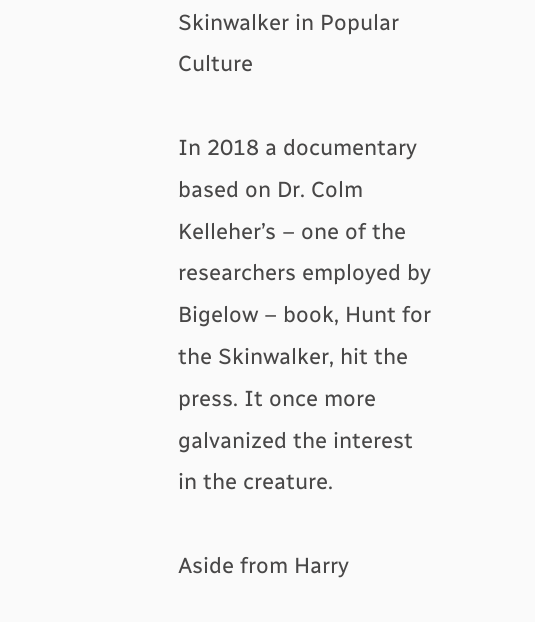Skinwalker in Popular Culture

In 2018 a documentary based on Dr. Colm Kelleher’s – one of the researchers employed by Bigelow – book, Hunt for the Skinwalker, hit the press. It once more galvanized the interest in the creature.

Aside from Harry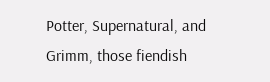Potter, Supernatural, and Grimm, those fiendish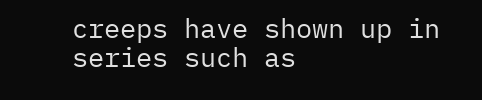creeps have shown up in series such as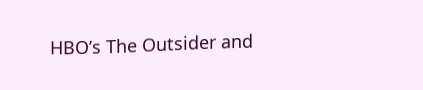HBO’s The Outsider and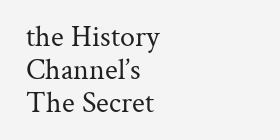the History Channel’s The Secret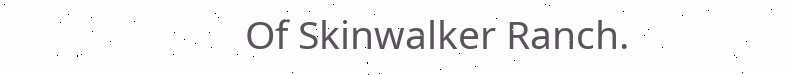Of Skinwalker Ranch.